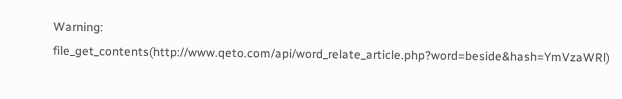Warning: file_get_contents(http://www.qeto.com/api/word_relate_article.php?word=beside&hash=YmVzaWRl)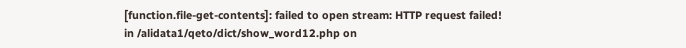[function.file-get-contents]: failed to open stream: HTTP request failed! in /alidata1/qeto/dict/show_word12.php on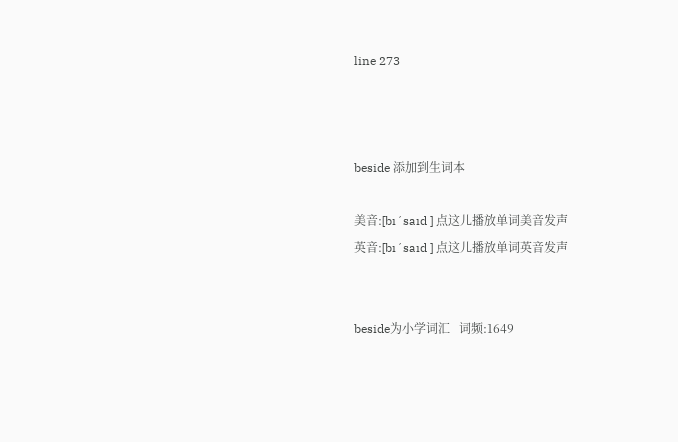line 273



beside 添加到生词本

美音:[bı´saıd ] 点这儿播放单词美音发声
英音:[bı´saıd ] 点这儿播放单词英音发声


beside为小学词汇   词频:1649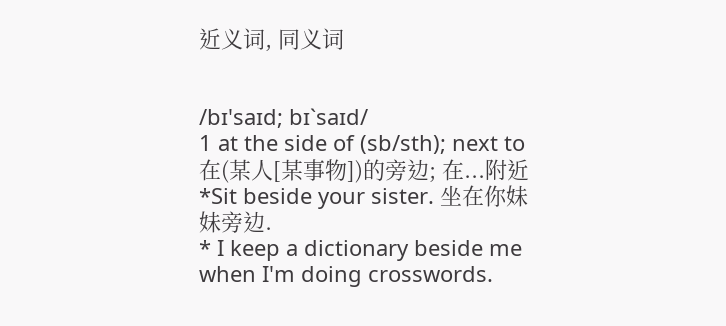近义词, 同义词


/bɪ'saɪd; bɪ`saɪd/
1 at the side of (sb/sth); next to 在(某人[某事物])的旁边; 在...附近
*Sit beside your sister. 坐在你妹妹旁边.
* I keep a dictionary beside me when I'm doing crosswords.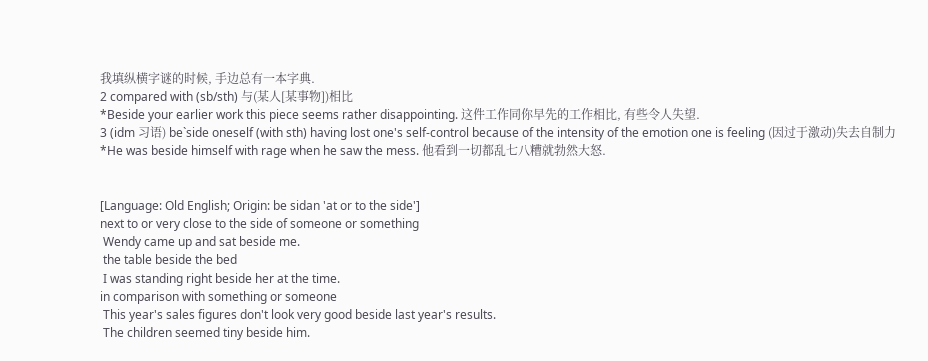我填纵横字谜的时候, 手边总有一本字典.
2 compared with (sb/sth) 与(某人[某事物])相比
*Beside your earlier work this piece seems rather disappointing. 这件工作同你早先的工作相比, 有些令人失望.
3 (idm 习语) be`side oneself (with sth) having lost one's self-control because of the intensity of the emotion one is feeling (因过于激动)失去自制力
*He was beside himself with rage when he saw the mess. 他看到一切都乱七八糟就勃然大怒.


[Language: Old English; Origin: be sidan 'at or to the side']
next to or very close to the side of someone or something
 Wendy came up and sat beside me.
 the table beside the bed
 I was standing right beside her at the time.
in comparison with something or someone
 This year's sales figures don't look very good beside last year's results.
 The children seemed tiny beside him.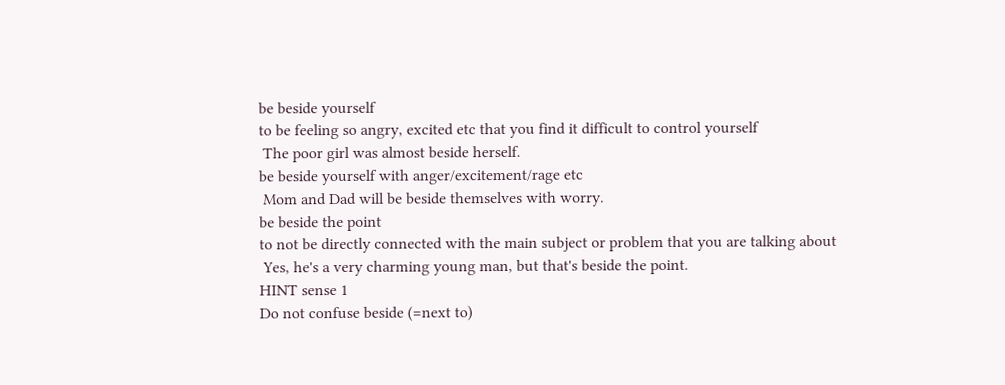be beside yourself
to be feeling so angry, excited etc that you find it difficult to control yourself
 The poor girl was almost beside herself.
be beside yourself with anger/excitement/rage etc
 Mom and Dad will be beside themselves with worry.
be beside the point
to not be directly connected with the main subject or problem that you are talking about
 Yes, he's a very charming young man, but that's beside the point.
HINT sense 1
Do not confuse beside (=next to)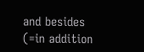and besides (=in addition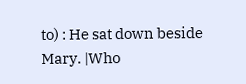to) : He sat down beside Mary. |Who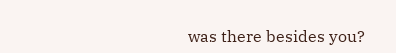was there besides you?